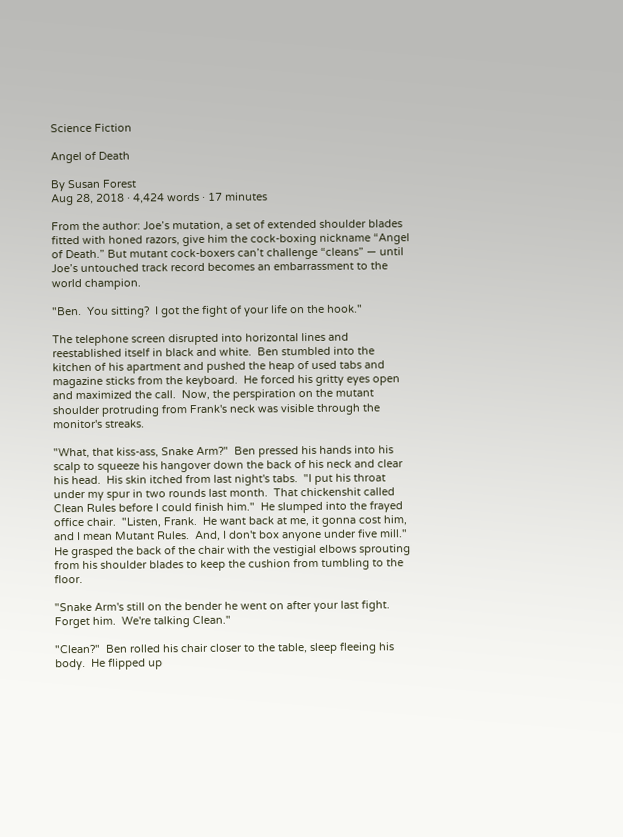Science Fiction

Angel of Death

By Susan Forest
Aug 28, 2018 · 4,424 words · 17 minutes

From the author: Joe’s mutation, a set of extended shoulder blades fitted with honed razors, give him the cock-boxing nickname “Angel of Death.” But mutant cock-boxers can’t challenge “cleans” — until Joe’s untouched track record becomes an embarrassment to the world champion.

"Ben.  You sitting?  I got the fight of your life on the hook."

The telephone screen disrupted into horizontal lines and reestablished itself in black and white.  Ben stumbled into the kitchen of his apartment and pushed the heap of used tabs and magazine sticks from the keyboard.  He forced his gritty eyes open and maximized the call.  Now, the perspiration on the mutant shoulder protruding from Frank's neck was visible through the monitor's streaks.

"What, that kiss-ass, Snake Arm?"  Ben pressed his hands into his scalp to squeeze his hangover down the back of his neck and clear his head.  His skin itched from last night's tabs.  "I put his throat under my spur in two rounds last month.  That chickenshit called Clean Rules before I could finish him."  He slumped into the frayed office chair.  "Listen, Frank.  He want back at me, it gonna cost him, and I mean Mutant Rules.  And, I don't box anyone under five mill."  He grasped the back of the chair with the vestigial elbows sprouting from his shoulder blades to keep the cushion from tumbling to the floor.

"Snake Arm's still on the bender he went on after your last fight.  Forget him.  We're talking Clean."

"Clean?"  Ben rolled his chair closer to the table, sleep fleeing his body.  He flipped up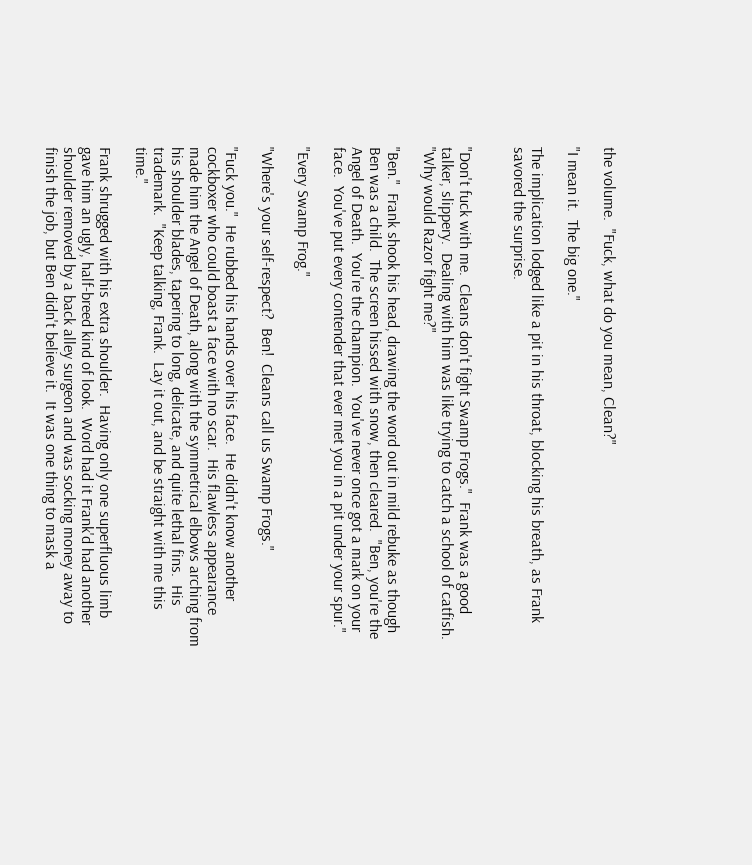the volume.  "Fuck, what do you mean, Clean?"

"I mean it.  The big one."

The implication lodged like a pit in his throat, blocking his breath, as Frank savored the surprise.


"Don't fuck with me.  Cleans don't fight Swamp Frogs."  Frank was a good talker, slippery.  Dealing with him was like trying to catch a school of catfish.  "Why would Razor fight me?"

"Ben."  Frank shook his head, drawing the word out in mild rebuke as though Ben was a child.  The screen hissed with snow, then cleared.  "Ben, you're the Angel of Death.  You're the champion.  You've never once got a mark on your face.  You've put every contender that ever met you in a pit under your spur."

"Every Swamp Frog."

"Where's your self-respect?  Ben!  Cleans call us Swamp Frogs."

"Fuck you."  He rubbed his hands over his face.  He didn't know another cockboxer who could boast a face with no scar.  His flawless appearance made him the Angel of Death, along with the symmetrical elbows arching from his shoulder blades, tapering to long, delicate, and quite lethal fins.  His trademark.  "Keep talking, Frank.  Lay it out, and be straight with me this time."

Frank shrugged with his extra shoulder.  Having only one superfluous limb gave him an ugly, half-breed kind of look.  Word had it Frank'd had another shoulder removed by a back alley surgeon and was socking money away to finish the job, but Ben didn't believe it.  It was one thing to mask a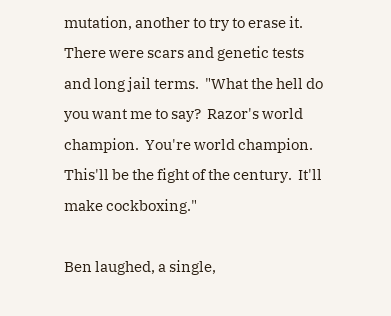mutation, another to try to erase it.  There were scars and genetic tests and long jail terms.  "What the hell do you want me to say?  Razor's world champion.  You're world champion.  This'll be the fight of the century.  It'll make cockboxing."

Ben laughed, a single,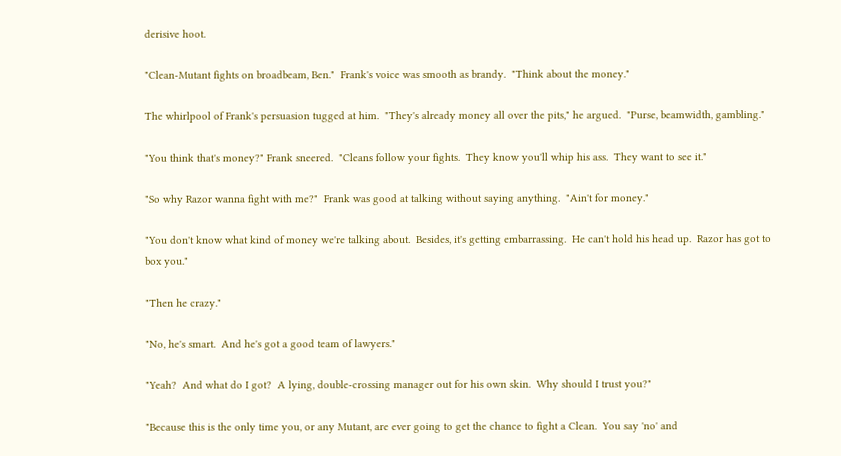derisive hoot.

"Clean-Mutant fights on broadbeam, Ben."  Frank's voice was smooth as brandy.  "Think about the money."

The whirlpool of Frank's persuasion tugged at him.  "They's already money all over the pits," he argued.  "Purse, beamwidth, gambling."

"You think that's money?" Frank sneered.  "Cleans follow your fights.  They know you'll whip his ass.  They want to see it."

"So why Razor wanna fight with me?"  Frank was good at talking without saying anything.  "Ain't for money."

"You don't know what kind of money we're talking about.  Besides, it's getting embarrassing.  He can't hold his head up.  Razor has got to box you."

"Then he crazy."

"No, he's smart.  And he's got a good team of lawyers."

"Yeah?  And what do I got?  A lying, double-crossing manager out for his own skin.  Why should I trust you?"

"Because this is the only time you, or any Mutant, are ever going to get the chance to fight a Clean.  You say 'no' and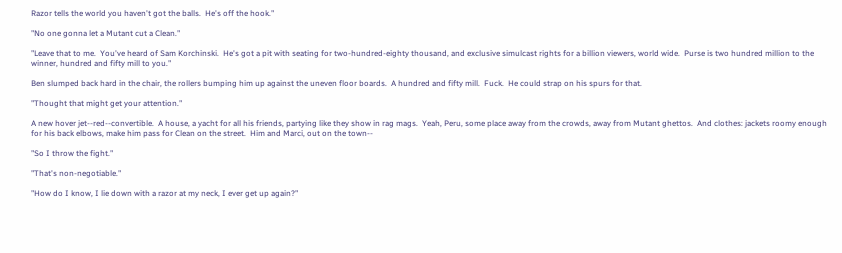Razor tells the world you haven't got the balls.  He's off the hook."

"No one gonna let a Mutant cut a Clean."

"Leave that to me.  You've heard of Sam Korchinski.  He's got a pit with seating for two-hundred-eighty thousand, and exclusive simulcast rights for a billion viewers, world wide.  Purse is two hundred million to the winner, hundred and fifty mill to you."

Ben slumped back hard in the chair, the rollers bumping him up against the uneven floor boards.  A hundred and fifty mill.  Fuck.  He could strap on his spurs for that.

"Thought that might get your attention."

A new hover jet--red--convertible.  A house, a yacht for all his friends, partying like they show in rag mags.  Yeah, Peru, some place away from the crowds, away from Mutant ghettos.  And clothes: jackets roomy enough for his back elbows, make him pass for Clean on the street.  Him and Marci, out on the town--

"So I throw the fight."

"That's non-negotiable."

"How do I know, I lie down with a razor at my neck, I ever get up again?"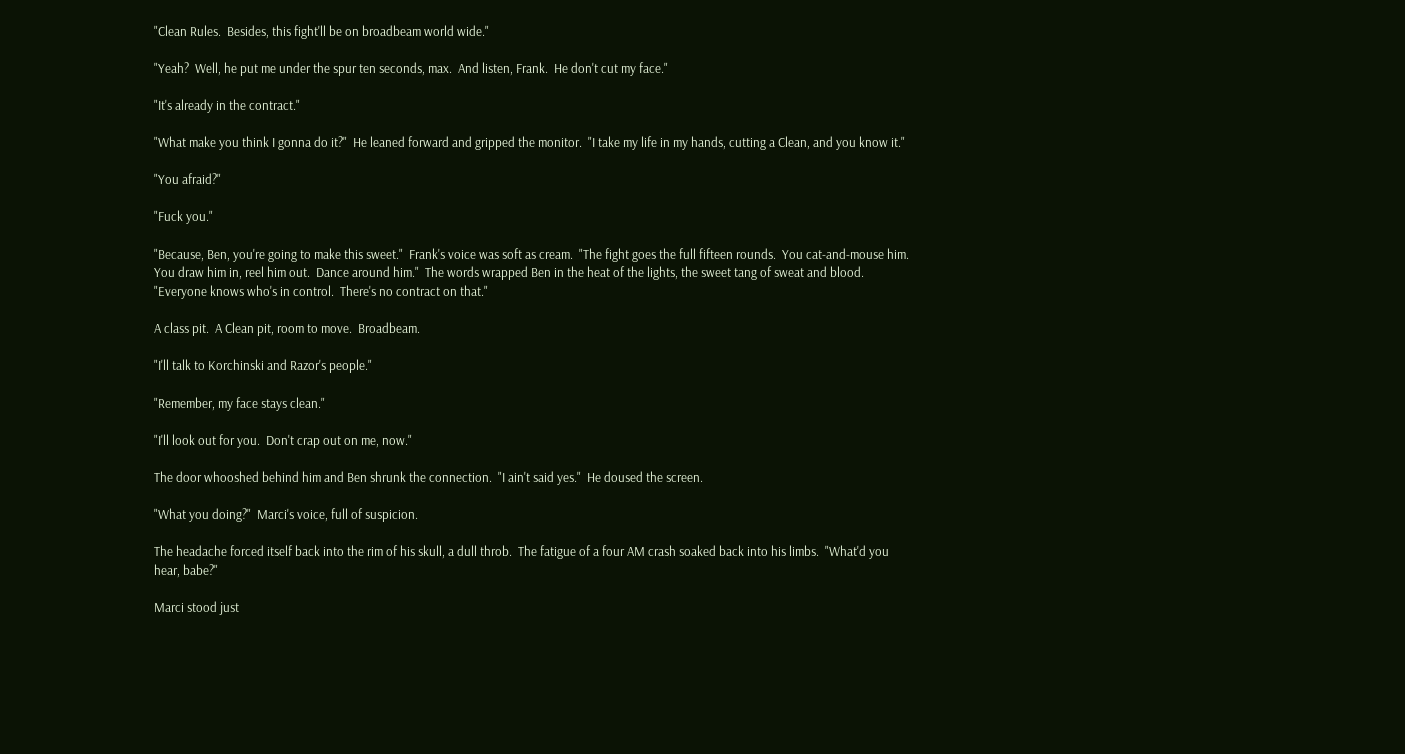"Clean Rules.  Besides, this fight'll be on broadbeam world wide."

"Yeah?  Well, he put me under the spur ten seconds, max.  And listen, Frank.  He don't cut my face."

"It's already in the contract."

"What make you think I gonna do it?"  He leaned forward and gripped the monitor.  "I take my life in my hands, cutting a Clean, and you know it."

"You afraid?"

"Fuck you."

"Because, Ben, you're going to make this sweet."  Frank's voice was soft as cream.  "The fight goes the full fifteen rounds.  You cat-and-mouse him.  You draw him in, reel him out.  Dance around him."  The words wrapped Ben in the heat of the lights, the sweet tang of sweat and blood.  "Everyone knows who's in control.  There's no contract on that."

A class pit.  A Clean pit, room to move.  Broadbeam.

"I'll talk to Korchinski and Razor's people."

"Remember, my face stays clean."

"I'll look out for you.  Don't crap out on me, now."

The door whooshed behind him and Ben shrunk the connection.  "I ain't said yes."  He doused the screen.

"What you doing?"  Marci's voice, full of suspicion.

The headache forced itself back into the rim of his skull, a dull throb.  The fatigue of a four AM crash soaked back into his limbs.  "What'd you hear, babe?"

Marci stood just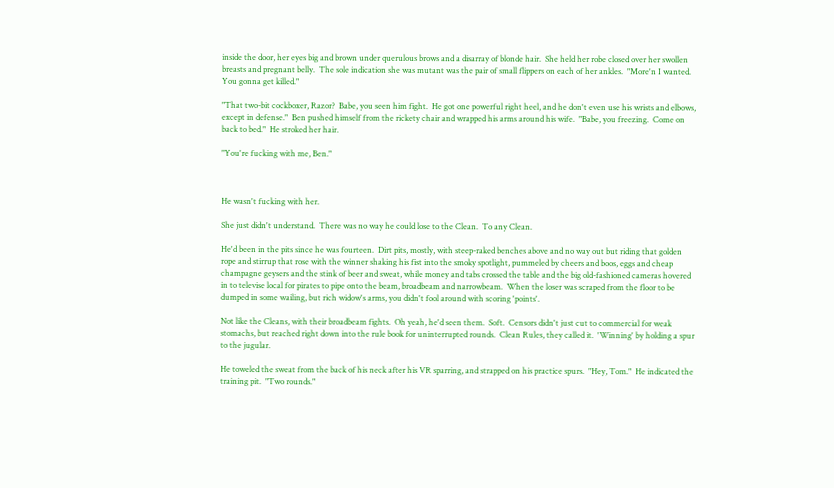inside the door, her eyes big and brown under querulous brows and a disarray of blonde hair.  She held her robe closed over her swollen breasts and pregnant belly.  The sole indication she was mutant was the pair of small flippers on each of her ankles.  "More'n I wanted.  You gonna get killed."

"That two-bit cockboxer, Razor?  Babe, you seen him fight.  He got one powerful right heel, and he don't even use his wrists and elbows, except in defense."  Ben pushed himself from the rickety chair and wrapped his arms around his wife.  "Babe, you freezing.  Come on back to bed."  He stroked her hair.

"You're fucking with me, Ben."



He wasn't fucking with her.

She just didn't understand.  There was no way he could lose to the Clean.  To any Clean.

He'd been in the pits since he was fourteen.  Dirt pits, mostly, with steep-raked benches above and no way out but riding that golden rope and stirrup that rose with the winner shaking his fist into the smoky spotlight, pummeled by cheers and boos, eggs and cheap champagne geysers and the stink of beer and sweat, while money and tabs crossed the table and the big old-fashioned cameras hovered in to televise local for pirates to pipe onto the beam, broadbeam and narrowbeam.  When the loser was scraped from the floor to be dumped in some wailing, but rich widow's arms, you didn't fool around with scoring 'points'.

Not like the Cleans, with their broadbeam fights.  Oh yeah, he'd seen them.  Soft.  Censors didn't just cut to commercial for weak stomachs, but reached right down into the rule book for uninterrupted rounds.  Clean Rules, they called it.  'Winning' by holding a spur to the jugular.

He toweled the sweat from the back of his neck after his VR sparring, and strapped on his practice spurs.  "Hey, Tom."  He indicated the training pit.  "Two rounds."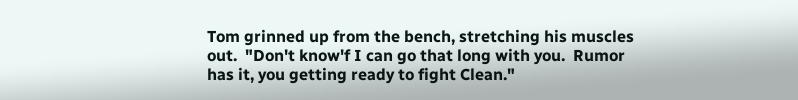Tom grinned up from the bench, stretching his muscles out.  "Don't know'f I can go that long with you.  Rumor has it, you getting ready to fight Clean."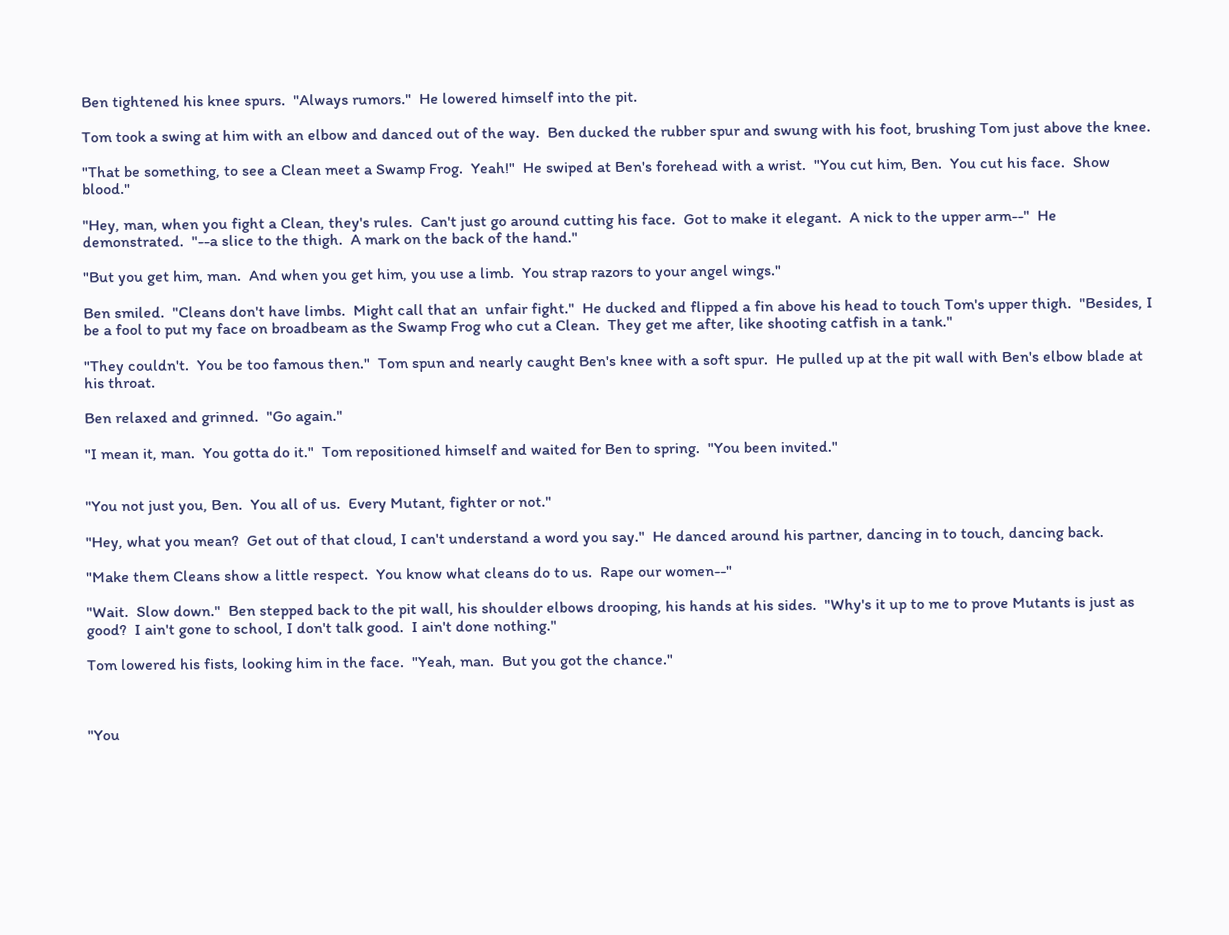Ben tightened his knee spurs.  "Always rumors."  He lowered himself into the pit.

Tom took a swing at him with an elbow and danced out of the way.  Ben ducked the rubber spur and swung with his foot, brushing Tom just above the knee.

"That be something, to see a Clean meet a Swamp Frog.  Yeah!"  He swiped at Ben's forehead with a wrist.  "You cut him, Ben.  You cut his face.  Show blood."

"Hey, man, when you fight a Clean, they's rules.  Can't just go around cutting his face.  Got to make it elegant.  A nick to the upper arm--"  He demonstrated.  "--a slice to the thigh.  A mark on the back of the hand."

"But you get him, man.  And when you get him, you use a limb.  You strap razors to your angel wings."

Ben smiled.  "Cleans don't have limbs.  Might call that an  unfair fight."  He ducked and flipped a fin above his head to touch Tom's upper thigh.  "Besides, I be a fool to put my face on broadbeam as the Swamp Frog who cut a Clean.  They get me after, like shooting catfish in a tank."

"They couldn't.  You be too famous then."  Tom spun and nearly caught Ben's knee with a soft spur.  He pulled up at the pit wall with Ben's elbow blade at his throat.

Ben relaxed and grinned.  "Go again."

"I mean it, man.  You gotta do it."  Tom repositioned himself and waited for Ben to spring.  "You been invited."


"You not just you, Ben.  You all of us.  Every Mutant, fighter or not."

"Hey, what you mean?  Get out of that cloud, I can't understand a word you say."  He danced around his partner, dancing in to touch, dancing back.

"Make them Cleans show a little respect.  You know what cleans do to us.  Rape our women--"

"Wait.  Slow down."  Ben stepped back to the pit wall, his shoulder elbows drooping, his hands at his sides.  "Why's it up to me to prove Mutants is just as good?  I ain't gone to school, I don't talk good.  I ain't done nothing."

Tom lowered his fists, looking him in the face.  "Yeah, man.  But you got the chance."



"You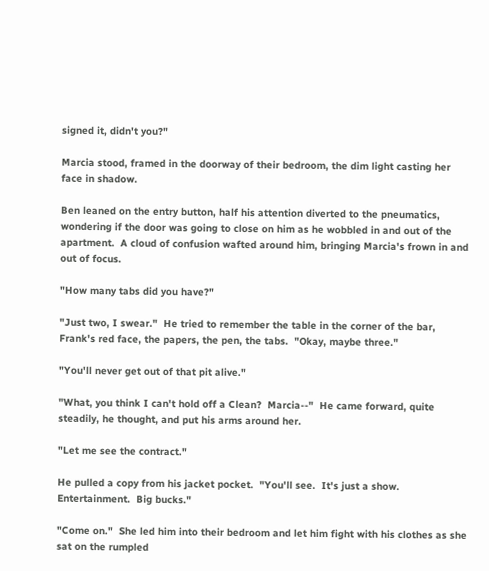signed it, didn't you?"

Marcia stood, framed in the doorway of their bedroom, the dim light casting her face in shadow.

Ben leaned on the entry button, half his attention diverted to the pneumatics, wondering if the door was going to close on him as he wobbled in and out of the apartment.  A cloud of confusion wafted around him, bringing Marcia's frown in and out of focus.

"How many tabs did you have?"

"Just two, I swear."  He tried to remember the table in the corner of the bar, Frank's red face, the papers, the pen, the tabs.  "Okay, maybe three."

"You'll never get out of that pit alive."

"What, you think I can't hold off a Clean?  Marcia--"  He came forward, quite steadily, he thought, and put his arms around her.

"Let me see the contract."

He pulled a copy from his jacket pocket.  "You'll see.  It's just a show.  Entertainment.  Big bucks."

"Come on."  She led him into their bedroom and let him fight with his clothes as she sat on the rumpled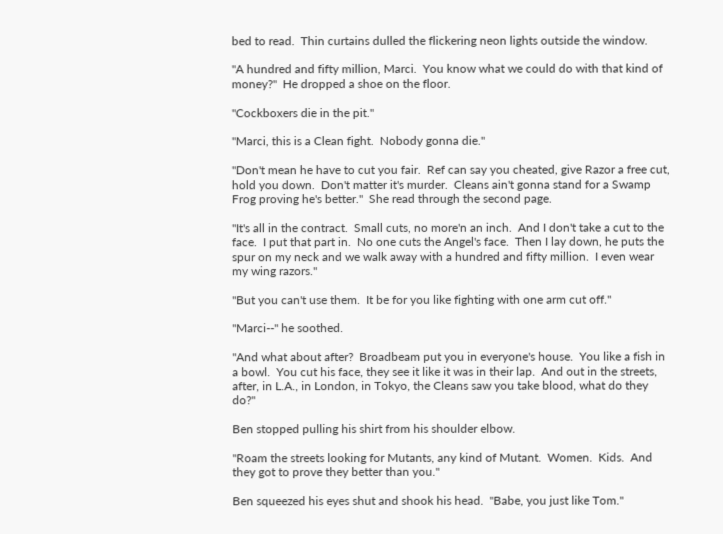bed to read.  Thin curtains dulled the flickering neon lights outside the window.

"A hundred and fifty million, Marci.  You know what we could do with that kind of money?"  He dropped a shoe on the floor.

"Cockboxers die in the pit."

"Marci, this is a Clean fight.  Nobody gonna die."

"Don't mean he have to cut you fair.  Ref can say you cheated, give Razor a free cut, hold you down.  Don't matter it's murder.  Cleans ain't gonna stand for a Swamp Frog proving he's better."  She read through the second page.

"It's all in the contract.  Small cuts, no more'n an inch.  And I don't take a cut to the face.  I put that part in.  No one cuts the Angel's face.  Then I lay down, he puts the spur on my neck and we walk away with a hundred and fifty million.  I even wear my wing razors."

"But you can't use them.  It be for you like fighting with one arm cut off."

"Marci--" he soothed.

"And what about after?  Broadbeam put you in everyone's house.  You like a fish in a bowl.  You cut his face, they see it like it was in their lap.  And out in the streets, after, in L.A., in London, in Tokyo, the Cleans saw you take blood, what do they do?"

Ben stopped pulling his shirt from his shoulder elbow.

"Roam the streets looking for Mutants, any kind of Mutant.  Women.  Kids.  And they got to prove they better than you."

Ben squeezed his eyes shut and shook his head.  "Babe, you just like Tom."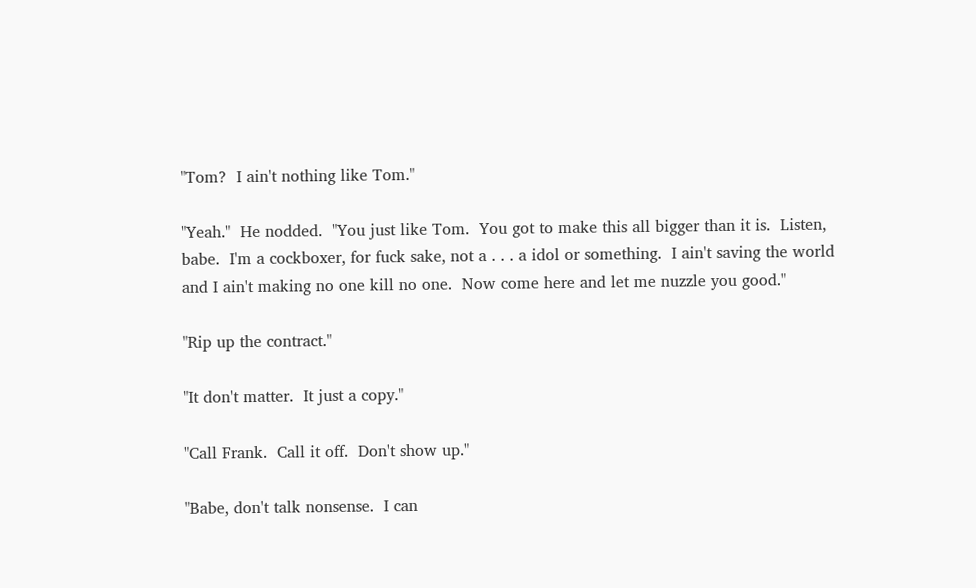"Tom?  I ain't nothing like Tom."

"Yeah."  He nodded.  "You just like Tom.  You got to make this all bigger than it is.  Listen, babe.  I'm a cockboxer, for fuck sake, not a . . . a idol or something.  I ain't saving the world and I ain't making no one kill no one.  Now come here and let me nuzzle you good."

"Rip up the contract."

"It don't matter.  It just a copy."

"Call Frank.  Call it off.  Don't show up."

"Babe, don't talk nonsense.  I can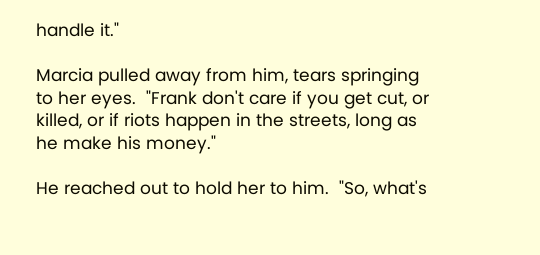handle it."

Marcia pulled away from him, tears springing to her eyes.  "Frank don't care if you get cut, or killed, or if riots happen in the streets, long as he make his money."

He reached out to hold her to him.  "So, what's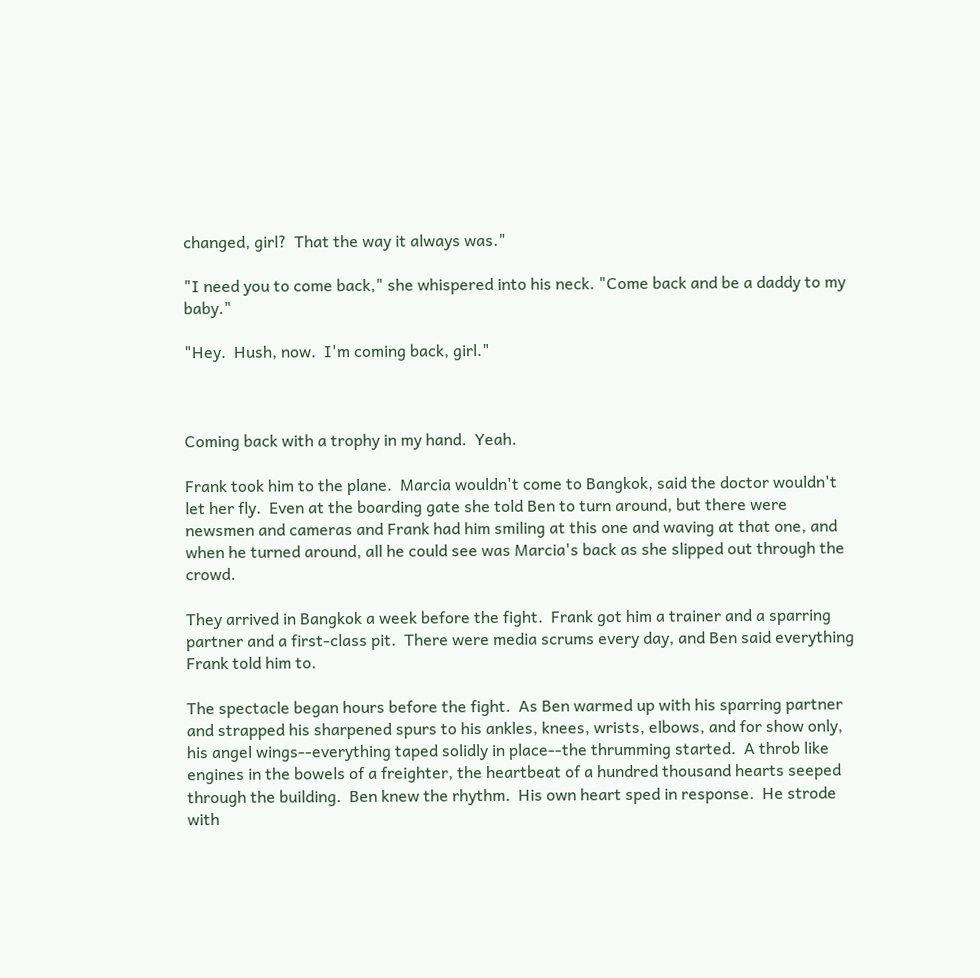changed, girl?  That the way it always was."

"I need you to come back," she whispered into his neck. "Come back and be a daddy to my baby."

"Hey.  Hush, now.  I'm coming back, girl."



Coming back with a trophy in my hand.  Yeah.

Frank took him to the plane.  Marcia wouldn't come to Bangkok, said the doctor wouldn't let her fly.  Even at the boarding gate she told Ben to turn around, but there were newsmen and cameras and Frank had him smiling at this one and waving at that one, and when he turned around, all he could see was Marcia's back as she slipped out through the crowd.

They arrived in Bangkok a week before the fight.  Frank got him a trainer and a sparring partner and a first-class pit.  There were media scrums every day, and Ben said everything Frank told him to.

The spectacle began hours before the fight.  As Ben warmed up with his sparring partner and strapped his sharpened spurs to his ankles, knees, wrists, elbows, and for show only, his angel wings--everything taped solidly in place--the thrumming started.  A throb like engines in the bowels of a freighter, the heartbeat of a hundred thousand hearts seeped through the building.  Ben knew the rhythm.  His own heart sped in response.  He strode with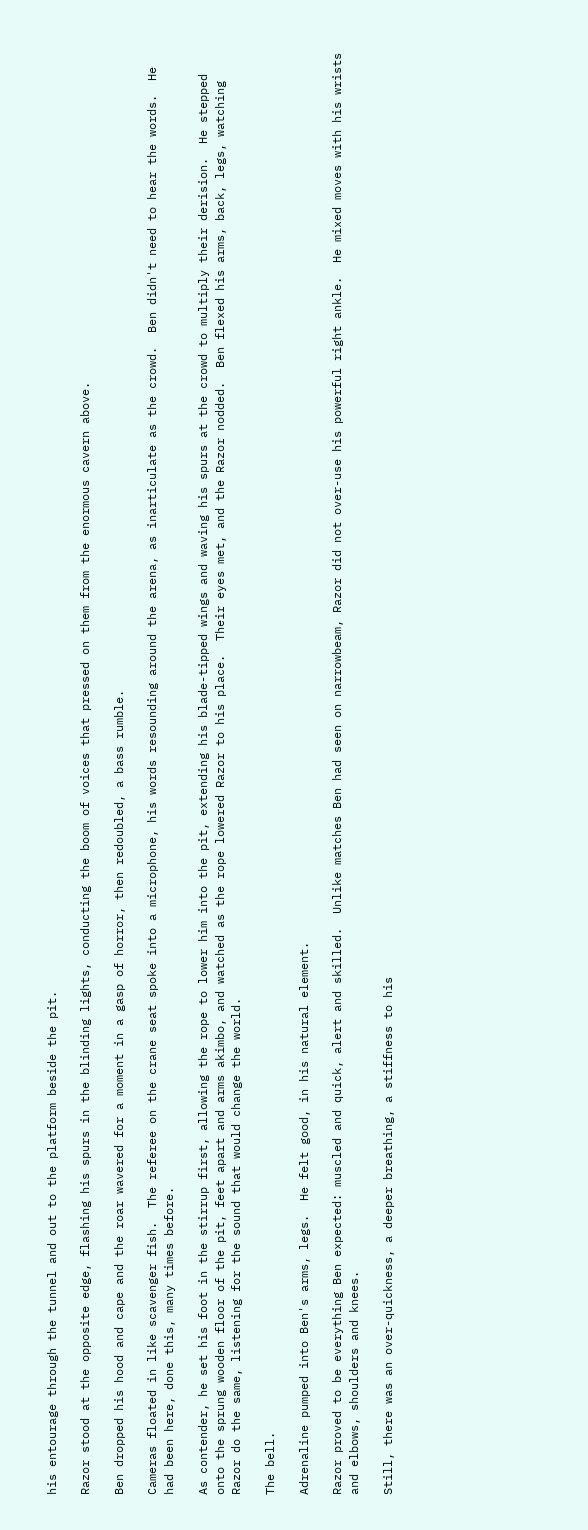his entourage through the tunnel and out to the platform beside the pit.

Razor stood at the opposite edge, flashing his spurs in the blinding lights, conducting the boom of voices that pressed on them from the enormous cavern above.

Ben dropped his hood and cape and the roar wavered for a moment in a gasp of horror, then redoubled, a bass rumble.

Cameras floated in like scavenger fish.  The referee on the crane seat spoke into a microphone, his words resounding around the arena, as inarticulate as the crowd.  Ben didn't need to hear the words.  He had been here, done this, many times before.

As contender, he set his foot in the stirrup first, allowing the rope to lower him into the pit, extending his blade-tipped wings and waving his spurs at the crowd to multiply their derision.  He stepped onto the sprung wooden floor of the pit, feet apart and arms akimbo, and watched as the rope lowered Razor to his place.  Their eyes met, and the Razor nodded.  Ben flexed his arms, back, legs, watching Razor do the same, listening for the sound that would change the world.

The bell.

Adrenaline pumped into Ben's arms, legs.  He felt good, in his natural element.

Razor proved to be everything Ben expected: muscled and quick, alert and skilled.  Unlike matches Ben had seen on narrowbeam, Razor did not over-use his powerful right ankle.  He mixed moves with his wrists and elbows, shoulders and knees.

Still, there was an over-quickness, a deeper breathing, a stiffness to his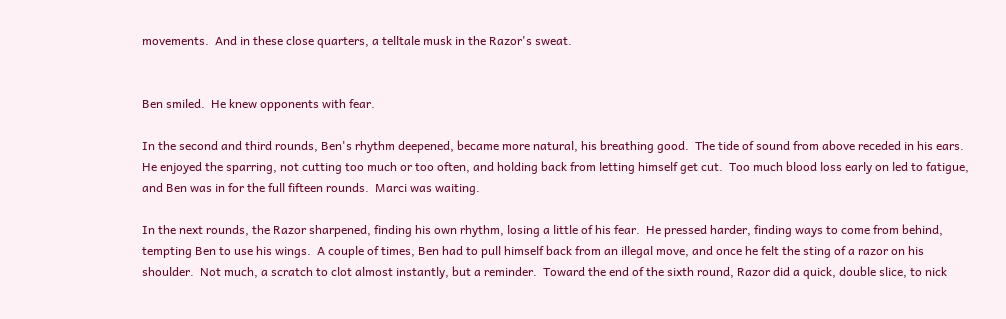movements.  And in these close quarters, a telltale musk in the Razor's sweat.


Ben smiled.  He knew opponents with fear.

In the second and third rounds, Ben's rhythm deepened, became more natural, his breathing good.  The tide of sound from above receded in his ears.  He enjoyed the sparring, not cutting too much or too often, and holding back from letting himself get cut.  Too much blood loss early on led to fatigue, and Ben was in for the full fifteen rounds.  Marci was waiting.

In the next rounds, the Razor sharpened, finding his own rhythm, losing a little of his fear.  He pressed harder, finding ways to come from behind, tempting Ben to use his wings.  A couple of times, Ben had to pull himself back from an illegal move, and once he felt the sting of a razor on his shoulder.  Not much, a scratch to clot almost instantly, but a reminder.  Toward the end of the sixth round, Razor did a quick, double slice, to nick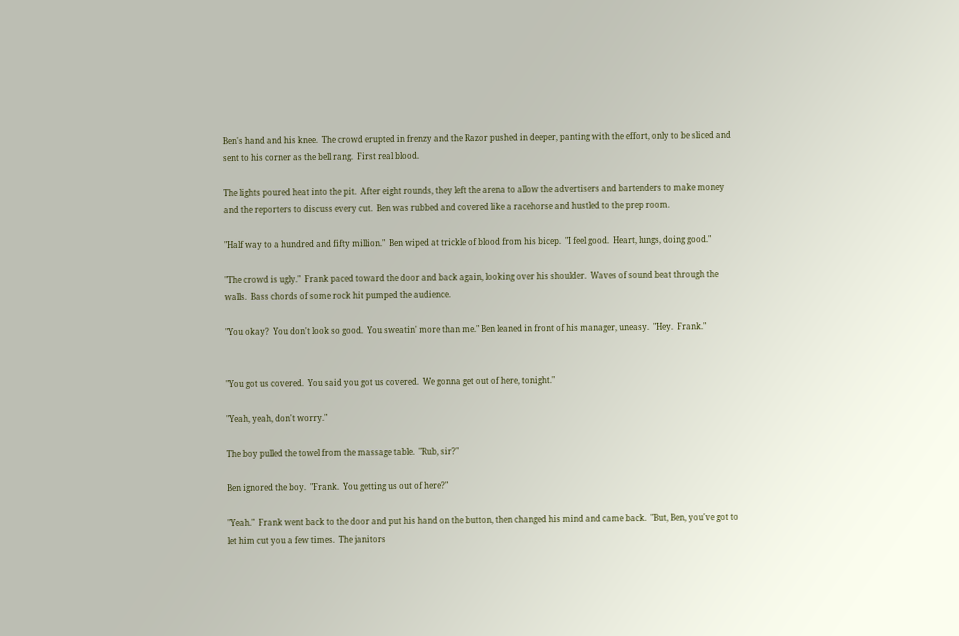Ben's hand and his knee.  The crowd erupted in frenzy and the Razor pushed in deeper, panting with the effort, only to be sliced and sent to his corner as the bell rang.  First real blood.

The lights poured heat into the pit.  After eight rounds, they left the arena to allow the advertisers and bartenders to make money and the reporters to discuss every cut.  Ben was rubbed and covered like a racehorse and hustled to the prep room.

"Half way to a hundred and fifty million."  Ben wiped at trickle of blood from his bicep.  "I feel good.  Heart, lungs, doing good."

"The crowd is ugly."  Frank paced toward the door and back again, looking over his shoulder.  Waves of sound beat through the walls.  Bass chords of some rock hit pumped the audience.

"You okay?  You don't look so good.  You sweatin' more than me." Ben leaned in front of his manager, uneasy.  "Hey.  Frank."


"You got us covered.  You said you got us covered.  We gonna get out of here, tonight."

"Yeah, yeah, don't worry."

The boy pulled the towel from the massage table.  "Rub, sir?"

Ben ignored the boy.  "Frank.  You getting us out of here?"

"Yeah."  Frank went back to the door and put his hand on the button, then changed his mind and came back.  "But, Ben, you've got to let him cut you a few times.  The janitors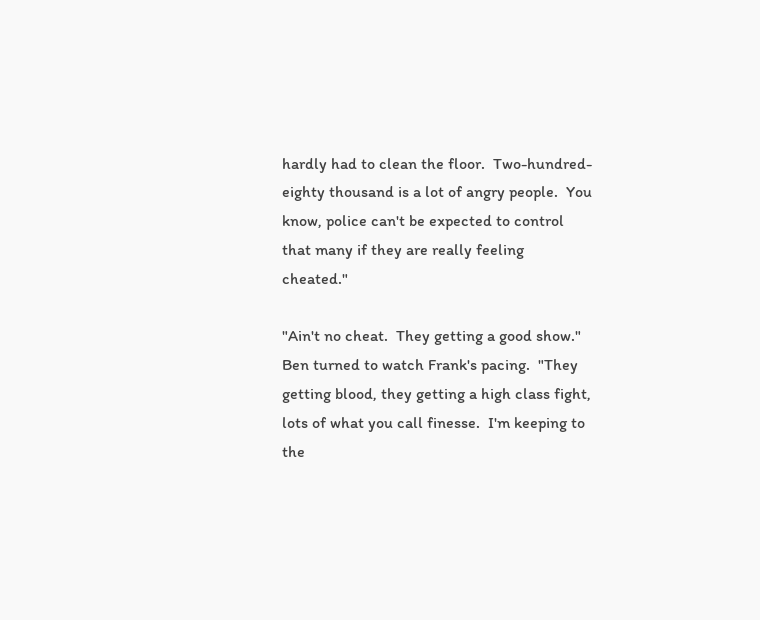hardly had to clean the floor.  Two-hundred-eighty thousand is a lot of angry people.  You know, police can't be expected to control that many if they are really feeling cheated."

"Ain't no cheat.  They getting a good show."  Ben turned to watch Frank's pacing.  "They getting blood, they getting a high class fight, lots of what you call finesse.  I'm keeping to the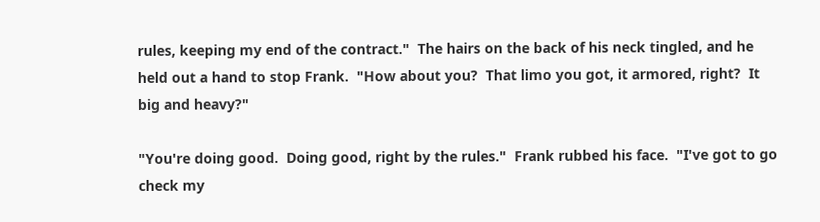rules, keeping my end of the contract."  The hairs on the back of his neck tingled, and he held out a hand to stop Frank.  "How about you?  That limo you got, it armored, right?  It big and heavy?"

"You're doing good.  Doing good, right by the rules."  Frank rubbed his face.  "I've got to go check my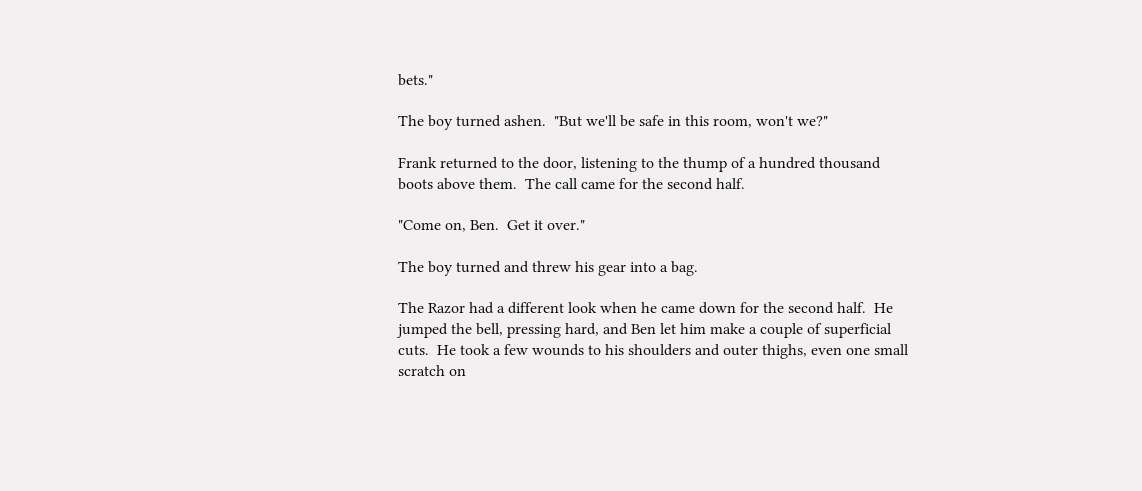bets."

The boy turned ashen.  "But we'll be safe in this room, won't we?"

Frank returned to the door, listening to the thump of a hundred thousand boots above them.  The call came for the second half.

"Come on, Ben.  Get it over."

The boy turned and threw his gear into a bag.

The Razor had a different look when he came down for the second half.  He jumped the bell, pressing hard, and Ben let him make a couple of superficial cuts.  He took a few wounds to his shoulders and outer thighs, even one small scratch on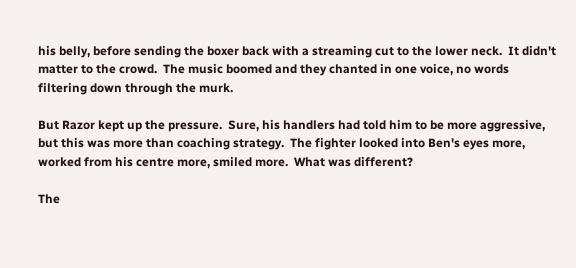his belly, before sending the boxer back with a streaming cut to the lower neck.  It didn't matter to the crowd.  The music boomed and they chanted in one voice, no words filtering down through the murk.

But Razor kept up the pressure.  Sure, his handlers had told him to be more aggressive, but this was more than coaching strategy.  The fighter looked into Ben's eyes more, worked from his centre more, smiled more.  What was different?

The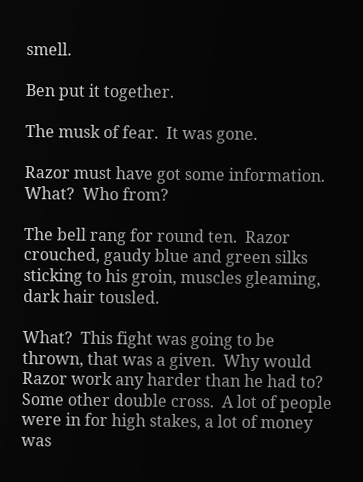smell.

Ben put it together.

The musk of fear.  It was gone.

Razor must have got some information.  What?  Who from?

The bell rang for round ten.  Razor crouched, gaudy blue and green silks sticking to his groin, muscles gleaming, dark hair tousled.

What?  This fight was going to be thrown, that was a given.  Why would Razor work any harder than he had to?  Some other double cross.  A lot of people were in for high stakes, a lot of money was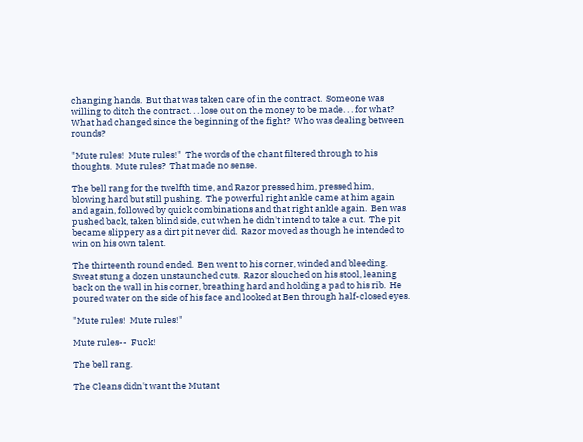changing hands.  But that was taken care of in the contract.  Someone was willing to ditch the contract. . . lose out on the money to be made. . . for what?  What had changed since the beginning of the fight?  Who was dealing between rounds?

"Mute rules!  Mute rules!"  The words of the chant filtered through to his thoughts.  Mute rules?  That made no sense.

The bell rang for the twelfth time, and Razor pressed him, pressed him, blowing hard but still pushing.  The powerful right ankle came at him again and again, followed by quick combinations and that right ankle again.  Ben was pushed back, taken blind side, cut when he didn't intend to take a cut.  The pit became slippery as a dirt pit never did.  Razor moved as though he intended to win on his own talent.

The thirteenth round ended.  Ben went to his corner, winded and bleeding.  Sweat stung a dozen unstaunched cuts.  Razor slouched on his stool, leaning back on the wall in his corner, breathing hard and holding a pad to his rib.  He poured water on the side of his face and looked at Ben through half-closed eyes.

"Mute rules!  Mute rules!"

Mute rules--  Fuck!

The bell rang.

The Cleans didn't want the Mutant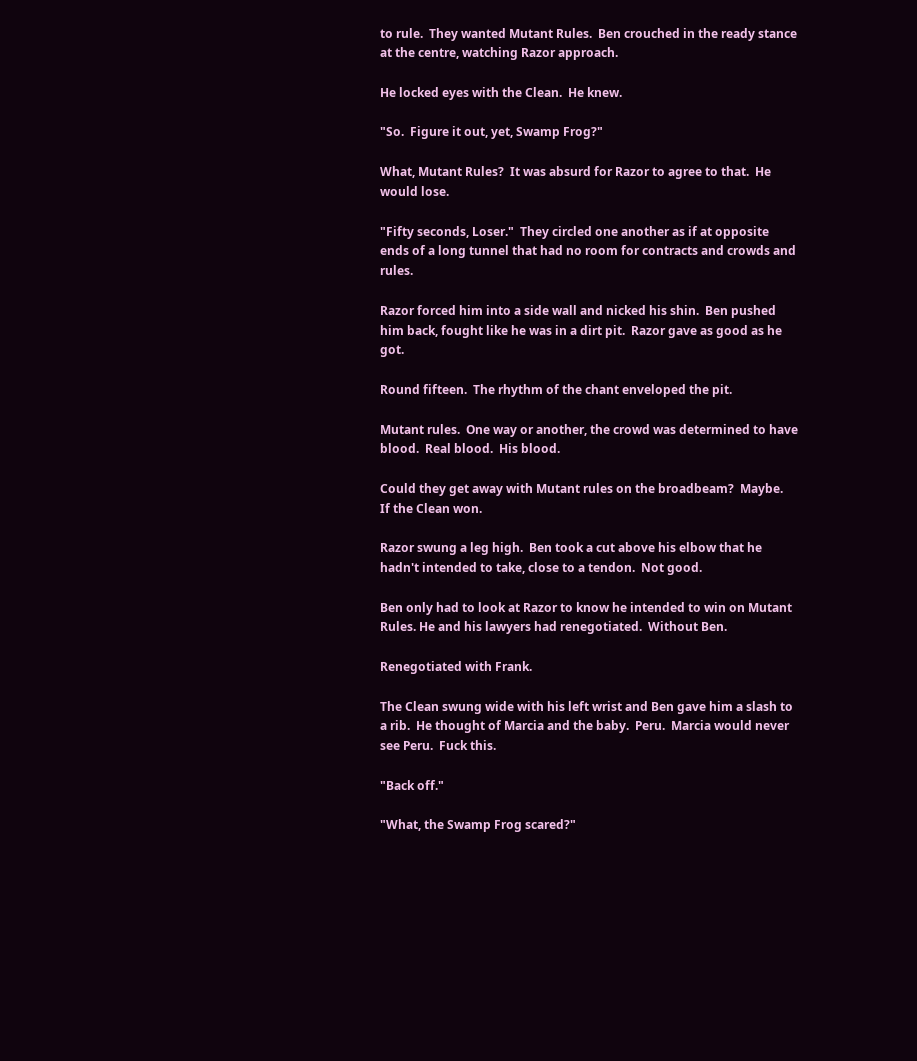to rule.  They wanted Mutant Rules.  Ben crouched in the ready stance at the centre, watching Razor approach.

He locked eyes with the Clean.  He knew.

"So.  Figure it out, yet, Swamp Frog?"

What, Mutant Rules?  It was absurd for Razor to agree to that.  He would lose.

"Fifty seconds, Loser."  They circled one another as if at opposite ends of a long tunnel that had no room for contracts and crowds and rules.

Razor forced him into a side wall and nicked his shin.  Ben pushed him back, fought like he was in a dirt pit.  Razor gave as good as he got.

Round fifteen.  The rhythm of the chant enveloped the pit.

Mutant rules.  One way or another, the crowd was determined to have blood.  Real blood.  His blood.

Could they get away with Mutant rules on the broadbeam?  Maybe.  If the Clean won.

Razor swung a leg high.  Ben took a cut above his elbow that he hadn't intended to take, close to a tendon.  Not good.

Ben only had to look at Razor to know he intended to win on Mutant Rules. He and his lawyers had renegotiated.  Without Ben.

Renegotiated with Frank.

The Clean swung wide with his left wrist and Ben gave him a slash to a rib.  He thought of Marcia and the baby.  Peru.  Marcia would never see Peru.  Fuck this.

"Back off."

"What, the Swamp Frog scared?"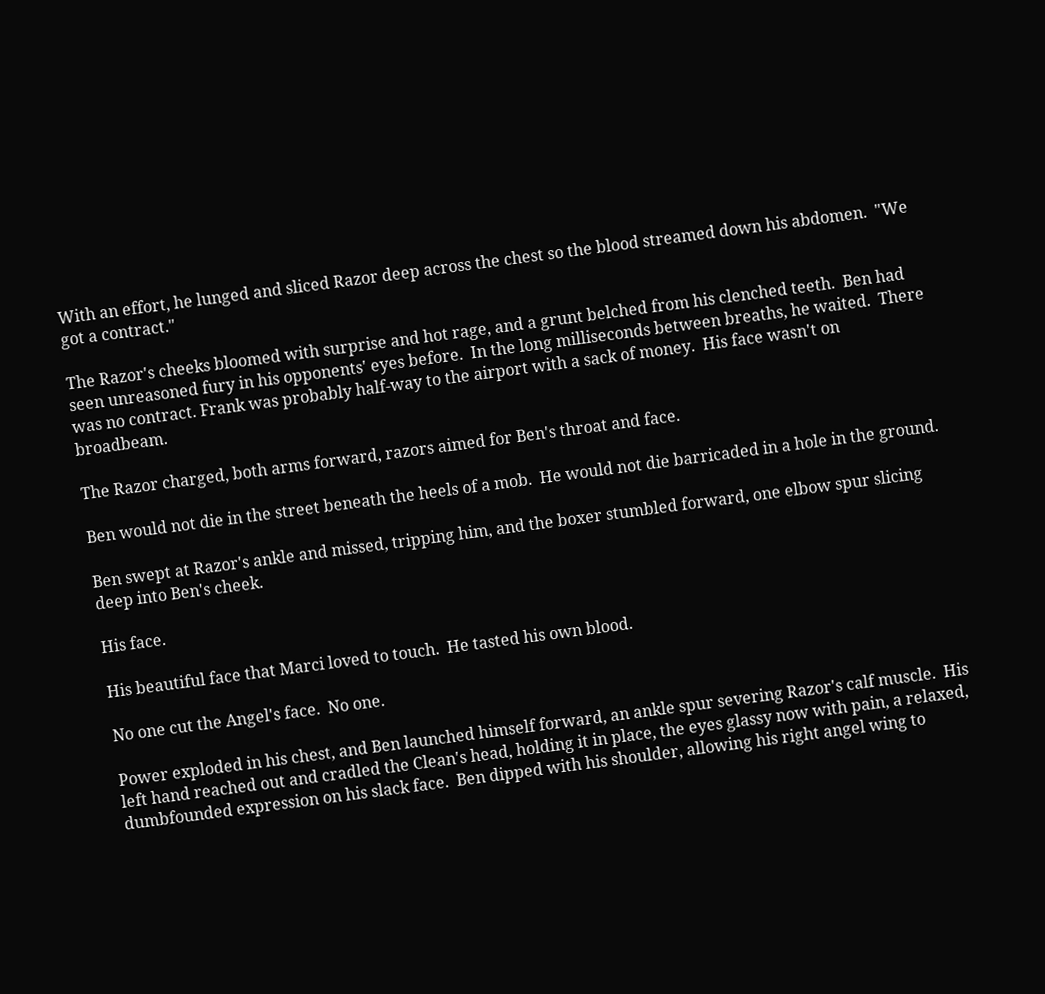With an effort, he lunged and sliced Razor deep across the chest so the blood streamed down his abdomen.  "We got a contract."

The Razor's cheeks bloomed with surprise and hot rage, and a grunt belched from his clenched teeth.  Ben had seen unreasoned fury in his opponents' eyes before.  In the long milliseconds between breaths, he waited.  There was no contract. Frank was probably half-way to the airport with a sack of money.  His face wasn't on broadbeam.

The Razor charged, both arms forward, razors aimed for Ben's throat and face.

Ben would not die in the street beneath the heels of a mob.  He would not die barricaded in a hole in the ground.

Ben swept at Razor's ankle and missed, tripping him, and the boxer stumbled forward, one elbow spur slicing deep into Ben's cheek.

His face.

His beautiful face that Marci loved to touch.  He tasted his own blood.

No one cut the Angel's face.  No one.

Power exploded in his chest, and Ben launched himself forward, an ankle spur severing Razor's calf muscle.  His left hand reached out and cradled the Clean's head, holding it in place, the eyes glassy now with pain, a relaxed, dumbfounded expression on his slack face.  Ben dipped with his shoulder, allowing his right angel wing to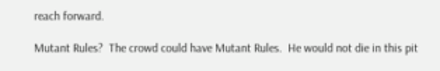reach forward.

Mutant Rules?  The crowd could have Mutant Rules.  He would not die in this pit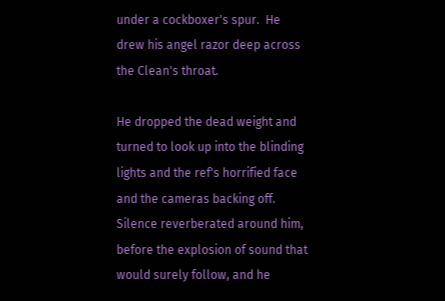under a cockboxer's spur.  He drew his angel razor deep across the Clean's throat.

He dropped the dead weight and turned to look up into the blinding lights and the ref's horrified face and the cameras backing off.  Silence reverberated around him, before the explosion of sound that would surely follow, and he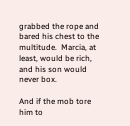grabbed the rope and bared his chest to the multitude.  Marcia, at least, would be rich, and his son would never box.

And if the mob tore him to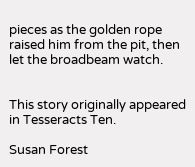pieces as the golden rope raised him from the pit, then let the broadbeam watch.


This story originally appeared in Tesseracts Ten.

Susan Forest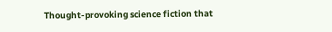Thought-provoking science fiction that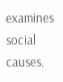examines social causes.